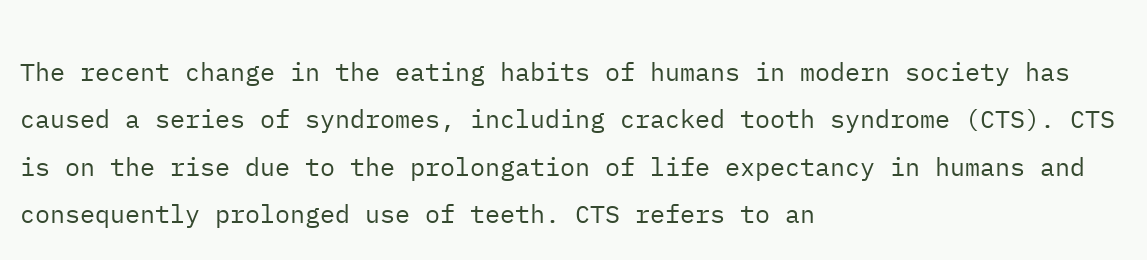The recent change in the eating habits of humans in modern society has caused a series of syndromes, including cracked tooth syndrome (CTS). CTS is on the rise due to the prolongation of life expectancy in humans and consequently prolonged use of teeth. CTS refers to an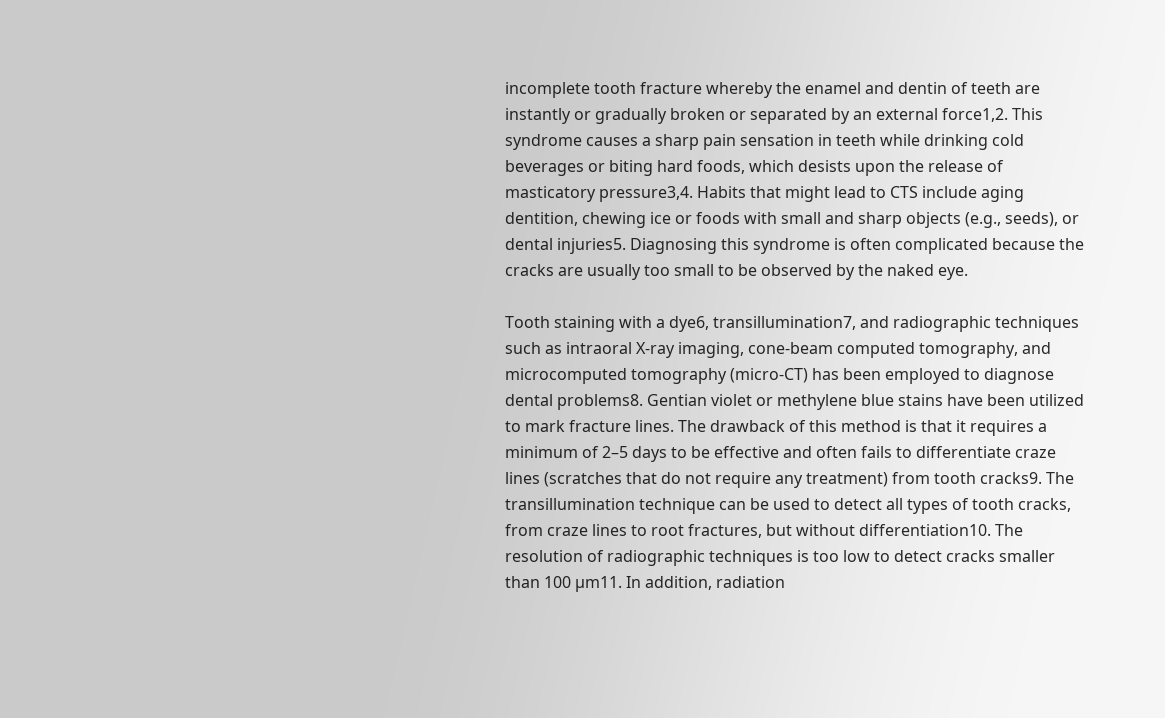incomplete tooth fracture whereby the enamel and dentin of teeth are instantly or gradually broken or separated by an external force1,2. This syndrome causes a sharp pain sensation in teeth while drinking cold beverages or biting hard foods, which desists upon the release of masticatory pressure3,4. Habits that might lead to CTS include aging dentition, chewing ice or foods with small and sharp objects (e.g., seeds), or dental injuries5. Diagnosing this syndrome is often complicated because the cracks are usually too small to be observed by the naked eye.

Tooth staining with a dye6, transillumination7, and radiographic techniques such as intraoral X-ray imaging, cone-beam computed tomography, and microcomputed tomography (micro-CT) has been employed to diagnose dental problems8. Gentian violet or methylene blue stains have been utilized to mark fracture lines. The drawback of this method is that it requires a minimum of 2–5 days to be effective and often fails to differentiate craze lines (scratches that do not require any treatment) from tooth cracks9. The transillumination technique can be used to detect all types of tooth cracks, from craze lines to root fractures, but without differentiation10. The resolution of radiographic techniques is too low to detect cracks smaller than 100 µm11. In addition, radiation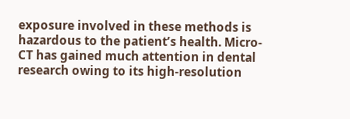exposure involved in these methods is hazardous to the patient’s health. Micro-CT has gained much attention in dental research owing to its high-resolution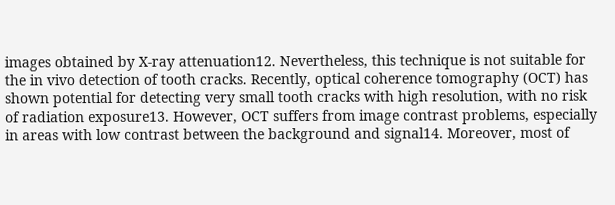images obtained by X-ray attenuation12. Nevertheless, this technique is not suitable for the in vivo detection of tooth cracks. Recently, optical coherence tomography (OCT) has shown potential for detecting very small tooth cracks with high resolution, with no risk of radiation exposure13. However, OCT suffers from image contrast problems, especially in areas with low contrast between the background and signal14. Moreover, most of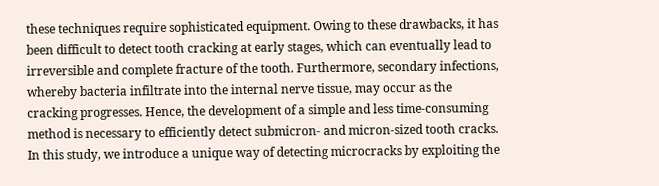these techniques require sophisticated equipment. Owing to these drawbacks, it has been difficult to detect tooth cracking at early stages, which can eventually lead to irreversible and complete fracture of the tooth. Furthermore, secondary infections, whereby bacteria infiltrate into the internal nerve tissue, may occur as the cracking progresses. Hence, the development of a simple and less time-consuming method is necessary to efficiently detect submicron- and micron-sized tooth cracks. In this study, we introduce a unique way of detecting microcracks by exploiting the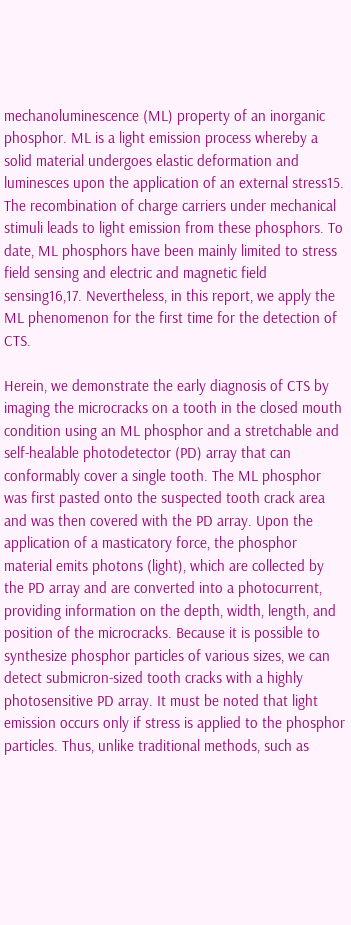mechanoluminescence (ML) property of an inorganic phosphor. ML is a light emission process whereby a solid material undergoes elastic deformation and luminesces upon the application of an external stress15. The recombination of charge carriers under mechanical stimuli leads to light emission from these phosphors. To date, ML phosphors have been mainly limited to stress field sensing and electric and magnetic field sensing16,17. Nevertheless, in this report, we apply the ML phenomenon for the first time for the detection of CTS.

Herein, we demonstrate the early diagnosis of CTS by imaging the microcracks on a tooth in the closed mouth condition using an ML phosphor and a stretchable and self-healable photodetector (PD) array that can conformably cover a single tooth. The ML phosphor was first pasted onto the suspected tooth crack area and was then covered with the PD array. Upon the application of a masticatory force, the phosphor material emits photons (light), which are collected by the PD array and are converted into a photocurrent, providing information on the depth, width, length, and position of the microcracks. Because it is possible to synthesize phosphor particles of various sizes, we can detect submicron-sized tooth cracks with a highly photosensitive PD array. It must be noted that light emission occurs only if stress is applied to the phosphor particles. Thus, unlike traditional methods, such as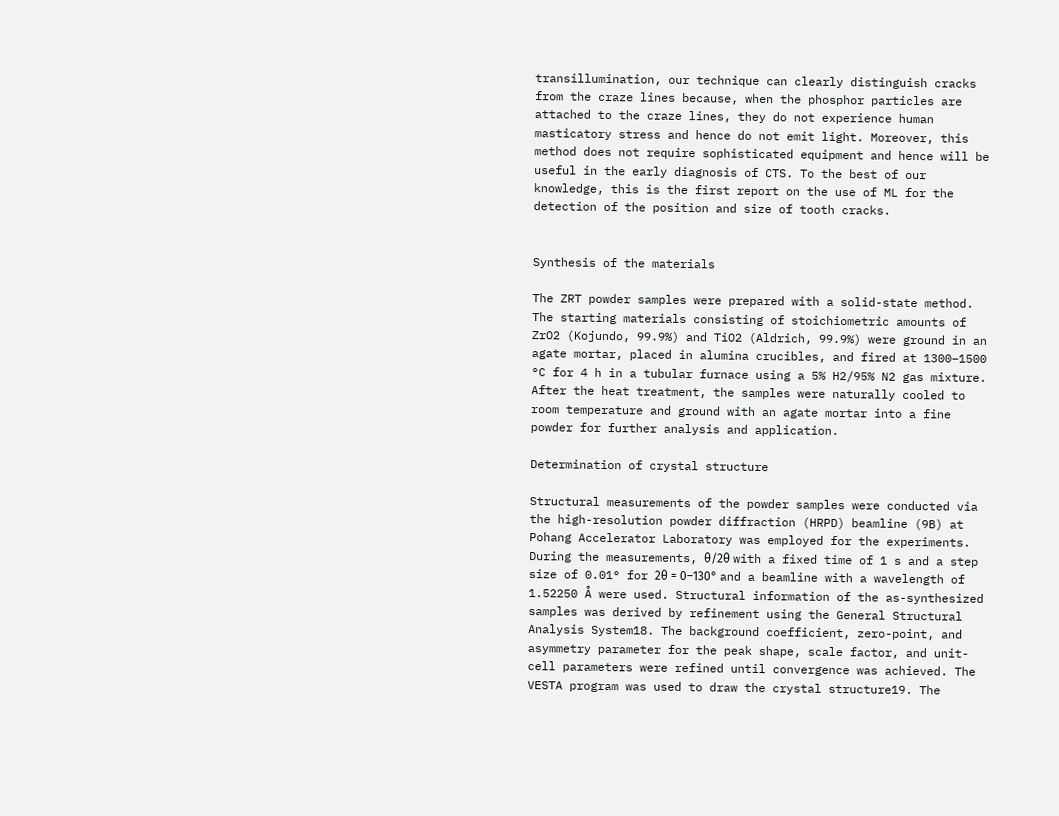transillumination, our technique can clearly distinguish cracks from the craze lines because, when the phosphor particles are attached to the craze lines, they do not experience human masticatory stress and hence do not emit light. Moreover, this method does not require sophisticated equipment and hence will be useful in the early diagnosis of CTS. To the best of our knowledge, this is the first report on the use of ML for the detection of the position and size of tooth cracks.


Synthesis of the materials

The ZRT powder samples were prepared with a solid-state method. The starting materials consisting of stoichiometric amounts of ZrO2 (Kojundo, 99.9%) and TiO2 (Aldrich, 99.9%) were ground in an agate mortar, placed in alumina crucibles, and fired at 1300–1500 °C for 4 h in a tubular furnace using a 5% H2/95% N2 gas mixture. After the heat treatment, the samples were naturally cooled to room temperature and ground with an agate mortar into a fine powder for further analysis and application.

Determination of crystal structure

Structural measurements of the powder samples were conducted via the high-resolution powder diffraction (HRPD) beamline (9B) at Pohang Accelerator Laboratory was employed for the experiments. During the measurements, θ/2θ with a fixed time of 1 s and a step size of 0.01° for 2θ = 0–130° and a beamline with a wavelength of 1.52250 Å were used. Structural information of the as-synthesized samples was derived by refinement using the General Structural Analysis System18. The background coefficient, zero-point, and asymmetry parameter for the peak shape, scale factor, and unit-cell parameters were refined until convergence was achieved. The VESTA program was used to draw the crystal structure19. The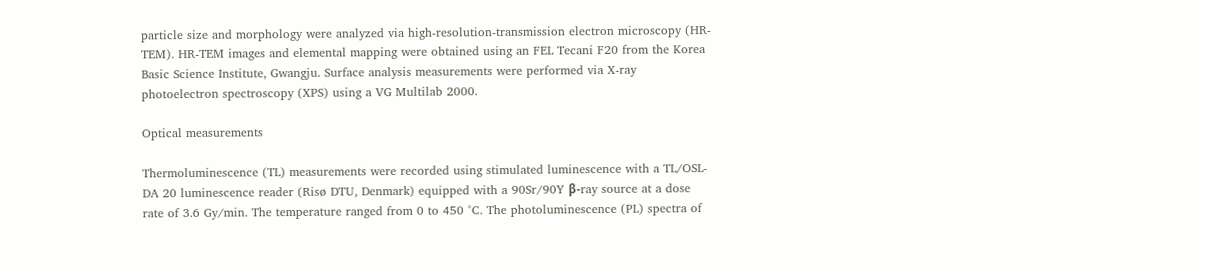particle size and morphology were analyzed via high-resolution-transmission electron microscopy (HR-TEM). HR-TEM images and elemental mapping were obtained using an FEL Tecani F20 from the Korea Basic Science Institute, Gwangju. Surface analysis measurements were performed via X-ray photoelectron spectroscopy (XPS) using a VG Multilab 2000.

Optical measurements

Thermoluminescence (TL) measurements were recorded using stimulated luminescence with a TL/OSL-DA 20 luminescence reader (Risø DTU, Denmark) equipped with a 90Sr/90Y β-ray source at a dose rate of 3.6 Gy/min. The temperature ranged from 0 to 450 °C. The photoluminescence (PL) spectra of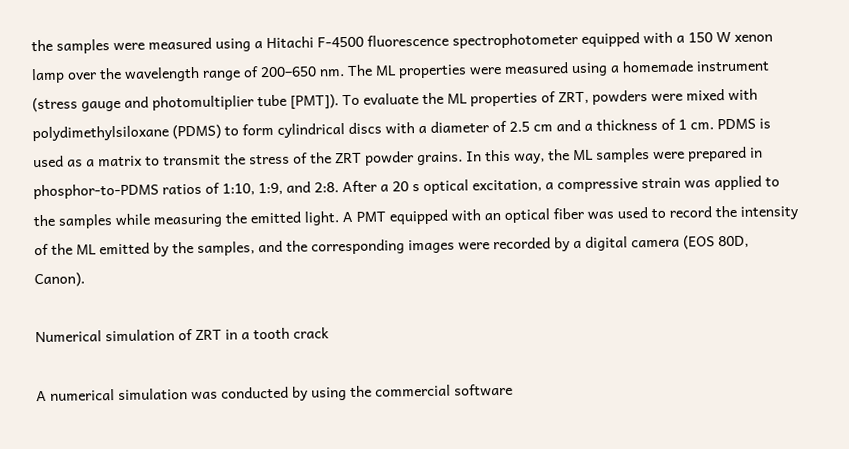the samples were measured using a Hitachi F-4500 fluorescence spectrophotometer equipped with a 150 W xenon lamp over the wavelength range of 200–650 nm. The ML properties were measured using a homemade instrument (stress gauge and photomultiplier tube [PMT]). To evaluate the ML properties of ZRT, powders were mixed with polydimethylsiloxane (PDMS) to form cylindrical discs with a diameter of 2.5 cm and a thickness of 1 cm. PDMS is used as a matrix to transmit the stress of the ZRT powder grains. In this way, the ML samples were prepared in phosphor-to-PDMS ratios of 1:10, 1:9, and 2:8. After a 20 s optical excitation, a compressive strain was applied to the samples while measuring the emitted light. A PMT equipped with an optical fiber was used to record the intensity of the ML emitted by the samples, and the corresponding images were recorded by a digital camera (EOS 80D, Canon).

Numerical simulation of ZRT in a tooth crack

A numerical simulation was conducted by using the commercial software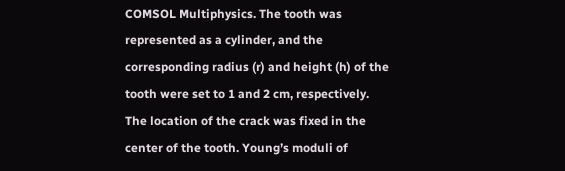COMSOL Multiphysics. The tooth was represented as a cylinder, and the corresponding radius (r) and height (h) of the tooth were set to 1 and 2 cm, respectively. The location of the crack was fixed in the center of the tooth. Young’s moduli of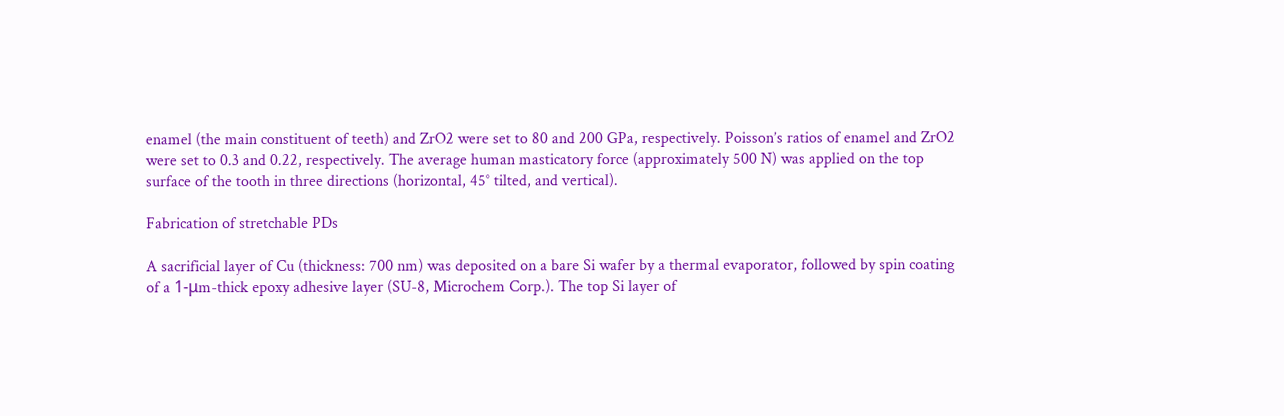enamel (the main constituent of teeth) and ZrO2 were set to 80 and 200 GPa, respectively. Poisson’s ratios of enamel and ZrO2 were set to 0.3 and 0.22, respectively. The average human masticatory force (approximately 500 N) was applied on the top surface of the tooth in three directions (horizontal, 45° tilted, and vertical).

Fabrication of stretchable PDs

A sacrificial layer of Cu (thickness: 700 nm) was deposited on a bare Si wafer by a thermal evaporator, followed by spin coating of a 1-μm-thick epoxy adhesive layer (SU-8, Microchem Corp.). The top Si layer of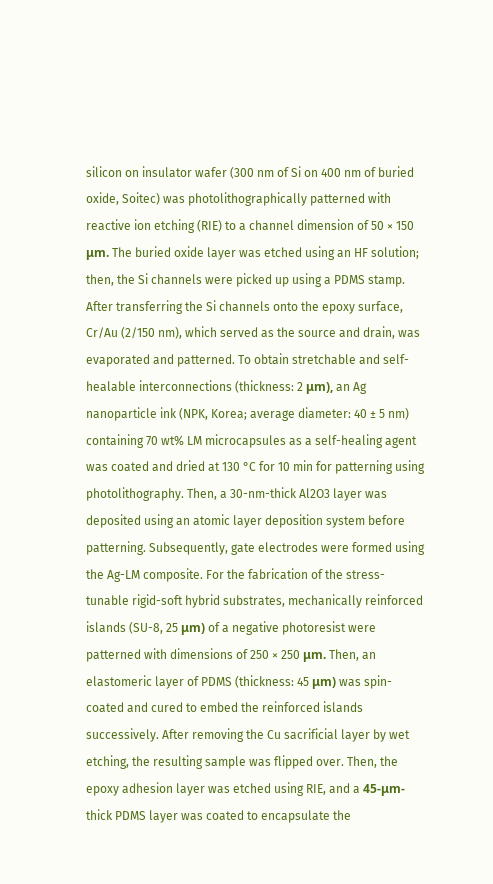silicon on insulator wafer (300 nm of Si on 400 nm of buried oxide, Soitec) was photolithographically patterned with reactive ion etching (RIE) to a channel dimension of 50 × 150 μm. The buried oxide layer was etched using an HF solution; then, the Si channels were picked up using a PDMS stamp. After transferring the Si channels onto the epoxy surface, Cr/Au (2/150 nm), which served as the source and drain, was evaporated and patterned. To obtain stretchable and self-healable interconnections (thickness: 2 μm), an Ag nanoparticle ink (NPK, Korea; average diameter: 40 ± 5 nm) containing 70 wt% LM microcapsules as a self-healing agent was coated and dried at 130 °C for 10 min for patterning using photolithography. Then, a 30-nm-thick Al2O3 layer was deposited using an atomic layer deposition system before patterning. Subsequently, gate electrodes were formed using the Ag-LM composite. For the fabrication of the stress-tunable rigid-soft hybrid substrates, mechanically reinforced islands (SU-8, 25 μm) of a negative photoresist were patterned with dimensions of 250 × 250 μm. Then, an elastomeric layer of PDMS (thickness: 45 μm) was spin-coated and cured to embed the reinforced islands successively. After removing the Cu sacrificial layer by wet etching, the resulting sample was flipped over. Then, the epoxy adhesion layer was etched using RIE, and a 45-μm-thick PDMS layer was coated to encapsulate the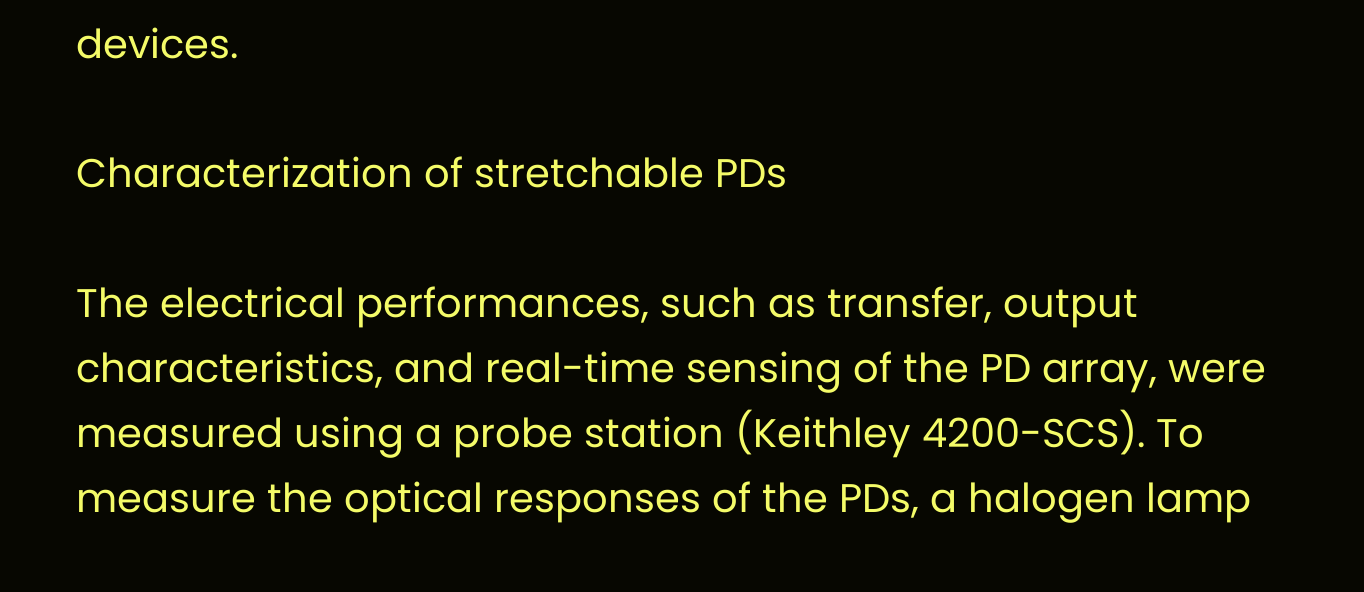devices.

Characterization of stretchable PDs

The electrical performances, such as transfer, output characteristics, and real-time sensing of the PD array, were measured using a probe station (Keithley 4200-SCS). To measure the optical responses of the PDs, a halogen lamp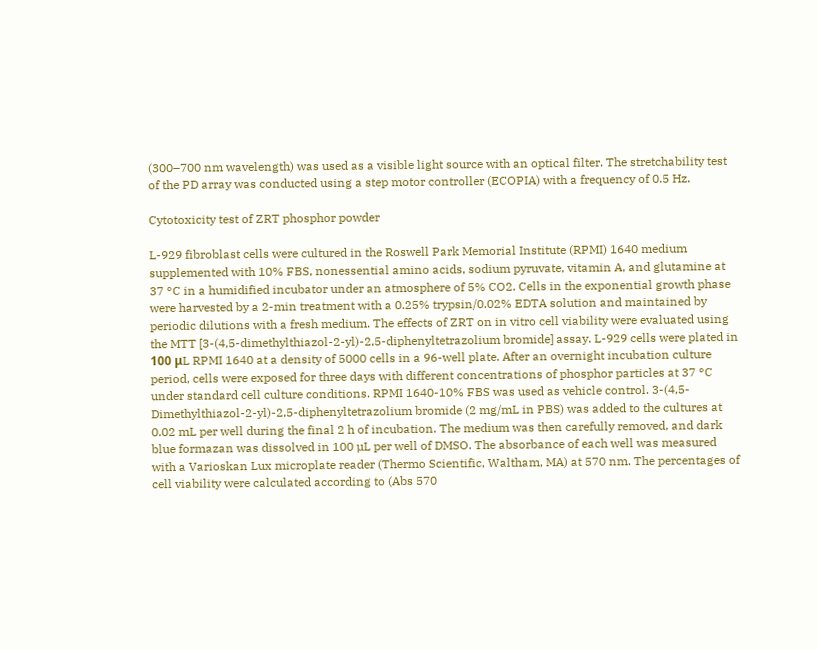(300–700 nm wavelength) was used as a visible light source with an optical filter. The stretchability test of the PD array was conducted using a step motor controller (ECOPIA) with a frequency of 0.5 Hz.

Cytotoxicity test of ZRT phosphor powder

L-929 fibroblast cells were cultured in the Roswell Park Memorial Institute (RPMI) 1640 medium supplemented with 10% FBS, nonessential amino acids, sodium pyruvate, vitamin A, and glutamine at 37 °C in a humidified incubator under an atmosphere of 5% CO2. Cells in the exponential growth phase were harvested by a 2-min treatment with a 0.25% trypsin/0.02% EDTA solution and maintained by periodic dilutions with a fresh medium. The effects of ZRT on in vitro cell viability were evaluated using the MTT [3-(4,5-dimethylthiazol-2-yl)-2,5-diphenyltetrazolium bromide] assay. L-929 cells were plated in 100 μL RPMI 1640 at a density of 5000 cells in a 96-well plate. After an overnight incubation culture period, cells were exposed for three days with different concentrations of phosphor particles at 37 °C under standard cell culture conditions. RPMI 1640-10% FBS was used as vehicle control. 3-(4,5-Dimethylthiazol-2-yl)-2,5-diphenyltetrazolium bromide (2 mg/mL in PBS) was added to the cultures at 0.02 mL per well during the final 2 h of incubation. The medium was then carefully removed, and dark blue formazan was dissolved in 100 µL per well of DMSO. The absorbance of each well was measured with a Varioskan Lux microplate reader (Thermo Scientific, Waltham, MA) at 570 nm. The percentages of cell viability were calculated according to (Abs 570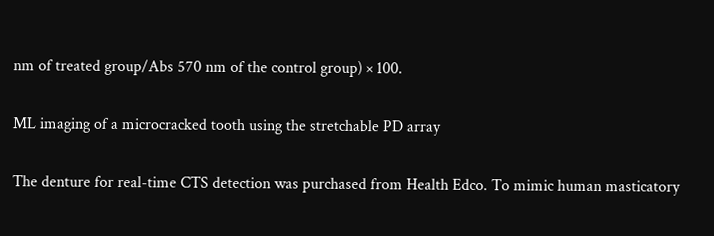nm of treated group/Abs 570 nm of the control group) × 100.

ML imaging of a microcracked tooth using the stretchable PD array

The denture for real-time CTS detection was purchased from Health Edco. To mimic human masticatory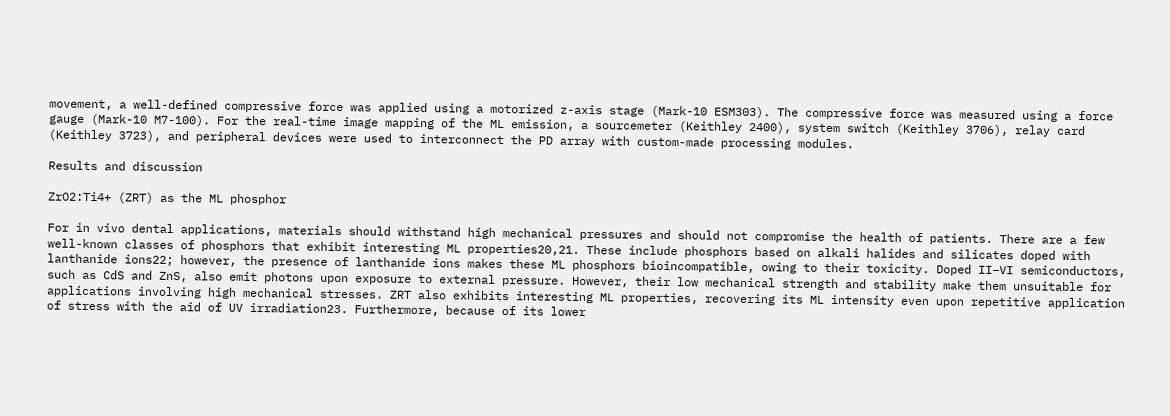movement, a well-defined compressive force was applied using a motorized z-axis stage (Mark-10 ESM303). The compressive force was measured using a force gauge (Mark-10 M7-100). For the real-time image mapping of the ML emission, a sourcemeter (Keithley 2400), system switch (Keithley 3706), relay card (Keithley 3723), and peripheral devices were used to interconnect the PD array with custom-made processing modules.

Results and discussion

ZrO2:Ti4+ (ZRT) as the ML phosphor

For in vivo dental applications, materials should withstand high mechanical pressures and should not compromise the health of patients. There are a few well-known classes of phosphors that exhibit interesting ML properties20,21. These include phosphors based on alkali halides and silicates doped with lanthanide ions22; however, the presence of lanthanide ions makes these ML phosphors bioincompatible, owing to their toxicity. Doped II–VI semiconductors, such as CdS and ZnS, also emit photons upon exposure to external pressure. However, their low mechanical strength and stability make them unsuitable for applications involving high mechanical stresses. ZRT also exhibits interesting ML properties, recovering its ML intensity even upon repetitive application of stress with the aid of UV irradiation23. Furthermore, because of its lower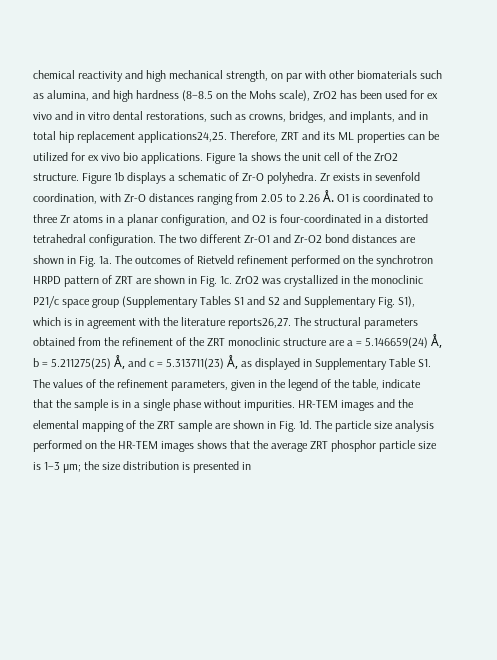chemical reactivity and high mechanical strength, on par with other biomaterials such as alumina, and high hardness (8–8.5 on the Mohs scale), ZrO2 has been used for ex vivo and in vitro dental restorations, such as crowns, bridges, and implants, and in total hip replacement applications24,25. Therefore, ZRT and its ML properties can be utilized for ex vivo bio applications. Figure 1a shows the unit cell of the ZrO2 structure. Figure 1b displays a schematic of Zr-O polyhedra. Zr exists in sevenfold coordination, with Zr-O distances ranging from 2.05 to 2.26 Å. O1 is coordinated to three Zr atoms in a planar configuration, and O2 is four-coordinated in a distorted tetrahedral configuration. The two different Zr-O1 and Zr-O2 bond distances are shown in Fig. 1a. The outcomes of Rietveld refinement performed on the synchrotron HRPD pattern of ZRT are shown in Fig. 1c. ZrO2 was crystallized in the monoclinic P21/c space group (Supplementary Tables S1 and S2 and Supplementary Fig. S1), which is in agreement with the literature reports26,27. The structural parameters obtained from the refinement of the ZRT monoclinic structure are a = 5.146659(24) Å, b = 5.211275(25) Å, and c = 5.313711(23) Å, as displayed in Supplementary Table S1. The values of the refinement parameters, given in the legend of the table, indicate that the sample is in a single phase without impurities. HR-TEM images and the elemental mapping of the ZRT sample are shown in Fig. 1d. The particle size analysis performed on the HR-TEM images shows that the average ZRT phosphor particle size is 1–3 µm; the size distribution is presented in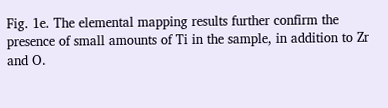Fig. 1e. The elemental mapping results further confirm the presence of small amounts of Ti in the sample, in addition to Zr and O.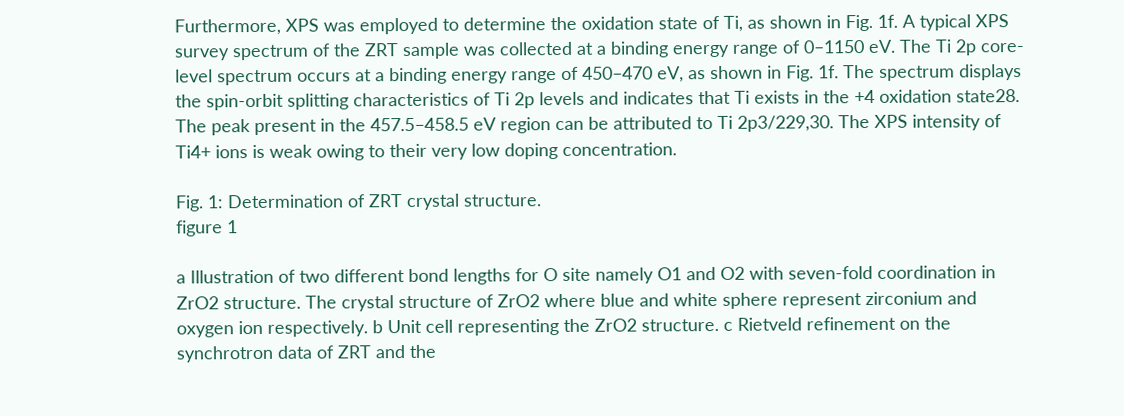Furthermore, XPS was employed to determine the oxidation state of Ti, as shown in Fig. 1f. A typical XPS survey spectrum of the ZRT sample was collected at a binding energy range of 0–1150 eV. The Ti 2p core-level spectrum occurs at a binding energy range of 450–470 eV, as shown in Fig. 1f. The spectrum displays the spin-orbit splitting characteristics of Ti 2p levels and indicates that Ti exists in the +4 oxidation state28. The peak present in the 457.5–458.5 eV region can be attributed to Ti 2p3/229,30. The XPS intensity of Ti4+ ions is weak owing to their very low doping concentration.

Fig. 1: Determination of ZRT crystal structure.
figure 1

a Illustration of two different bond lengths for O site namely O1 and O2 with seven-fold coordination in ZrO2 structure. The crystal structure of ZrO2 where blue and white sphere represent zirconium and oxygen ion respectively. b Unit cell representing the ZrO2 structure. c Rietveld refinement on the synchrotron data of ZRT and the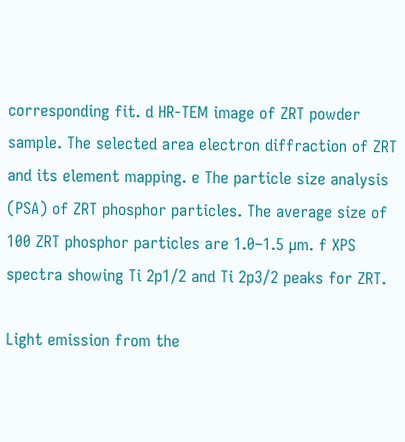corresponding fit. d HR-TEM image of ZRT powder sample. The selected area electron diffraction of ZRT and its element mapping. e The particle size analysis (PSA) of ZRT phosphor particles. The average size of 100 ZRT phosphor particles are 1.0–1.5 µm. f XPS spectra showing Ti 2p1/2 and Ti 2p3/2 peaks for ZRT.

Light emission from the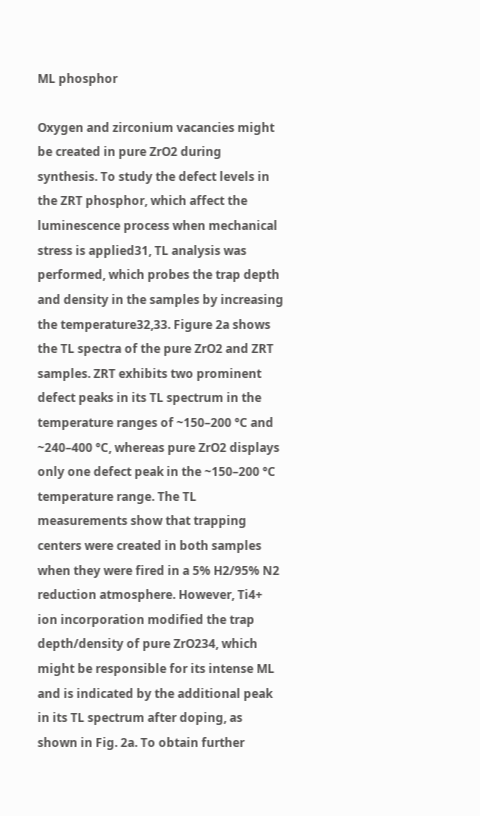ML phosphor

Oxygen and zirconium vacancies might be created in pure ZrO2 during synthesis. To study the defect levels in the ZRT phosphor, which affect the luminescence process when mechanical stress is applied31, TL analysis was performed, which probes the trap depth and density in the samples by increasing the temperature32,33. Figure 2a shows the TL spectra of the pure ZrO2 and ZRT samples. ZRT exhibits two prominent defect peaks in its TL spectrum in the temperature ranges of ~150–200 °C and ~240–400 °C, whereas pure ZrO2 displays only one defect peak in the ~150–200 °C temperature range. The TL measurements show that trapping centers were created in both samples when they were fired in a 5% H2/95% N2 reduction atmosphere. However, Ti4+ ion incorporation modified the trap depth/density of pure ZrO234, which might be responsible for its intense ML and is indicated by the additional peak in its TL spectrum after doping, as shown in Fig. 2a. To obtain further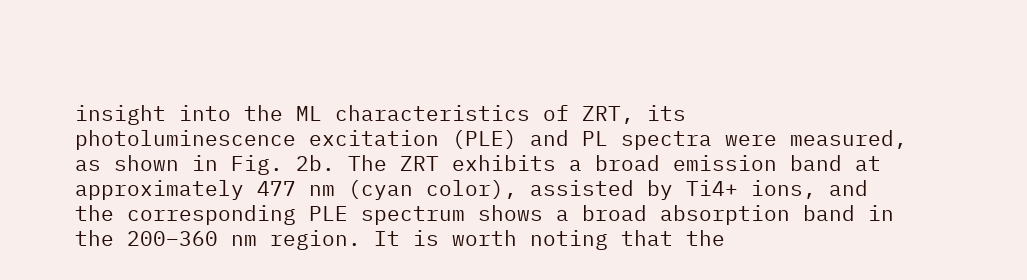insight into the ML characteristics of ZRT, its photoluminescence excitation (PLE) and PL spectra were measured, as shown in Fig. 2b. The ZRT exhibits a broad emission band at approximately 477 nm (cyan color), assisted by Ti4+ ions, and the corresponding PLE spectrum shows a broad absorption band in the 200–360 nm region. It is worth noting that the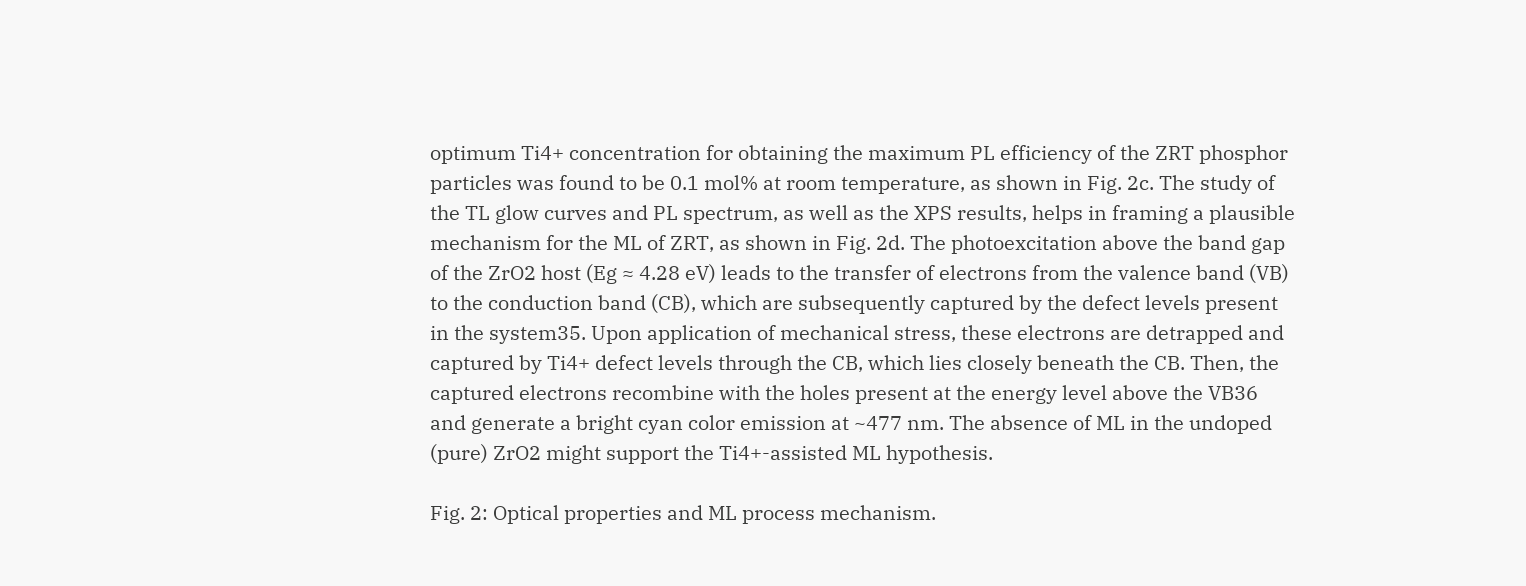optimum Ti4+ concentration for obtaining the maximum PL efficiency of the ZRT phosphor particles was found to be 0.1 mol% at room temperature, as shown in Fig. 2c. The study of the TL glow curves and PL spectrum, as well as the XPS results, helps in framing a plausible mechanism for the ML of ZRT, as shown in Fig. 2d. The photoexcitation above the band gap of the ZrO2 host (Eg ≈ 4.28 eV) leads to the transfer of electrons from the valence band (VB) to the conduction band (CB), which are subsequently captured by the defect levels present in the system35. Upon application of mechanical stress, these electrons are detrapped and captured by Ti4+ defect levels through the CB, which lies closely beneath the CB. Then, the captured electrons recombine with the holes present at the energy level above the VB36 and generate a bright cyan color emission at ~477 nm. The absence of ML in the undoped (pure) ZrO2 might support the Ti4+-assisted ML hypothesis.

Fig. 2: Optical properties and ML process mechanism.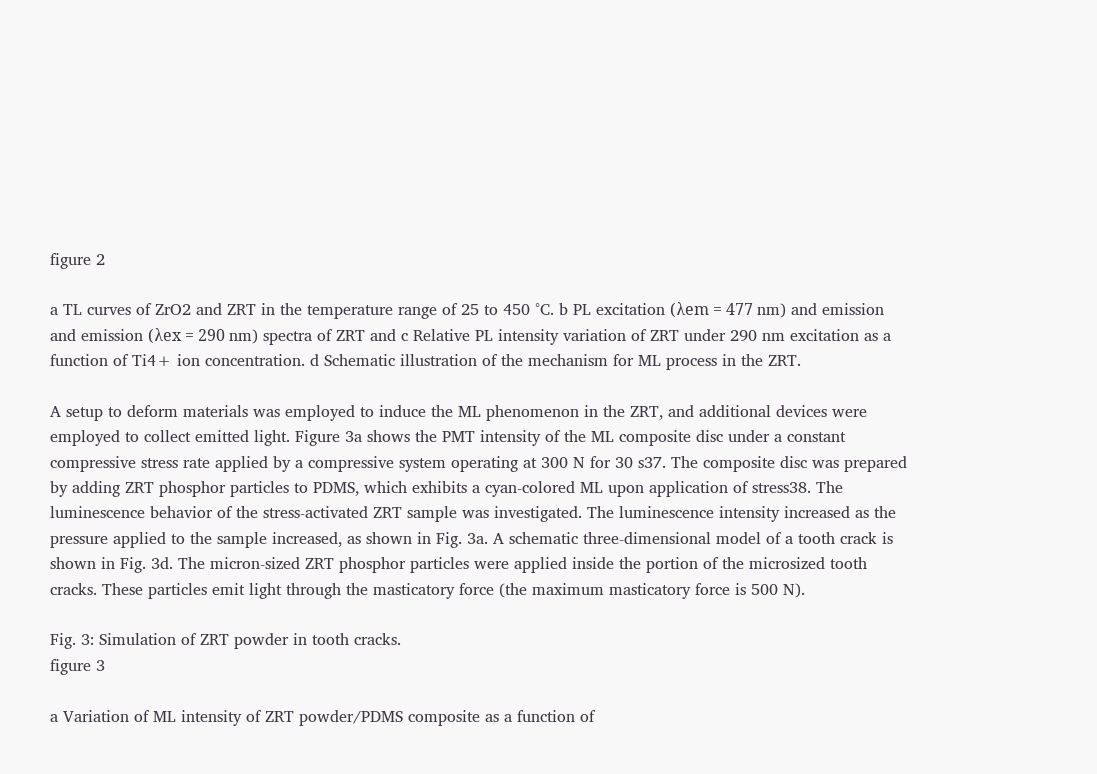figure 2

a TL curves of ZrO2 and ZRT in the temperature range of 25 to 450 °C. b PL excitation (λem = 477 nm) and emission and emission (λex = 290 nm) spectra of ZRT and c Relative PL intensity variation of ZRT under 290 nm excitation as a function of Ti4+ ion concentration. d Schematic illustration of the mechanism for ML process in the ZRT.

A setup to deform materials was employed to induce the ML phenomenon in the ZRT, and additional devices were employed to collect emitted light. Figure 3a shows the PMT intensity of the ML composite disc under a constant compressive stress rate applied by a compressive system operating at 300 N for 30 s37. The composite disc was prepared by adding ZRT phosphor particles to PDMS, which exhibits a cyan-colored ML upon application of stress38. The luminescence behavior of the stress-activated ZRT sample was investigated. The luminescence intensity increased as the pressure applied to the sample increased, as shown in Fig. 3a. A schematic three-dimensional model of a tooth crack is shown in Fig. 3d. The micron-sized ZRT phosphor particles were applied inside the portion of the microsized tooth cracks. These particles emit light through the masticatory force (the maximum masticatory force is 500 N).

Fig. 3: Simulation of ZRT powder in tooth cracks.
figure 3

a Variation of ML intensity of ZRT powder/PDMS composite as a function of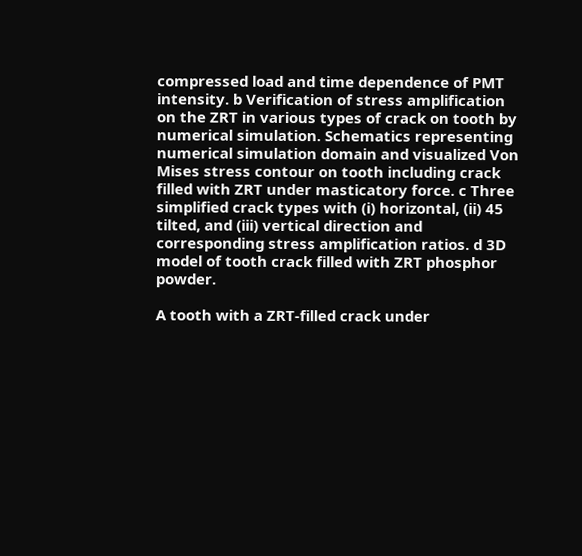compressed load and time dependence of PMT intensity. b Verification of stress amplification on the ZRT in various types of crack on tooth by numerical simulation. Schematics representing numerical simulation domain and visualized Von Mises stress contour on tooth including crack filled with ZRT under masticatory force. c Three simplified crack types with (i) horizontal, (ii) 45 tilted, and (iii) vertical direction and corresponding stress amplification ratios. d 3D model of tooth crack filled with ZRT phosphor powder.

A tooth with a ZRT-filled crack under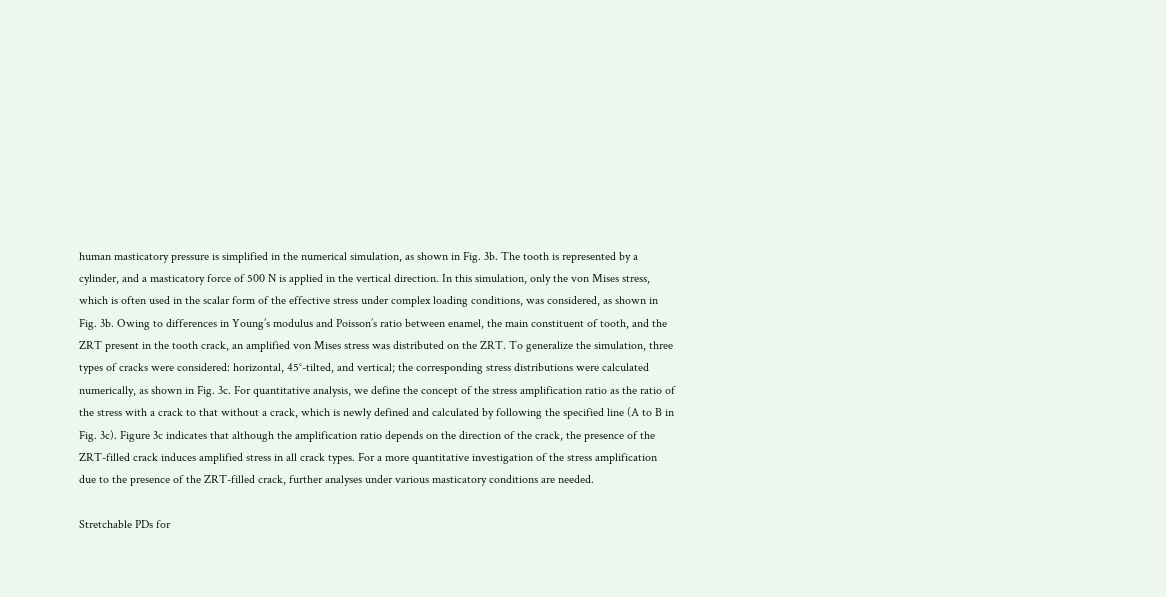human masticatory pressure is simplified in the numerical simulation, as shown in Fig. 3b. The tooth is represented by a cylinder, and a masticatory force of 500 N is applied in the vertical direction. In this simulation, only the von Mises stress, which is often used in the scalar form of the effective stress under complex loading conditions, was considered, as shown in Fig. 3b. Owing to differences in Young’s modulus and Poisson’s ratio between enamel, the main constituent of tooth, and the ZRT present in the tooth crack, an amplified von Mises stress was distributed on the ZRT. To generalize the simulation, three types of cracks were considered: horizontal, 45°-tilted, and vertical; the corresponding stress distributions were calculated numerically, as shown in Fig. 3c. For quantitative analysis, we define the concept of the stress amplification ratio as the ratio of the stress with a crack to that without a crack, which is newly defined and calculated by following the specified line (A to B in Fig. 3c). Figure 3c indicates that although the amplification ratio depends on the direction of the crack, the presence of the ZRT-filled crack induces amplified stress in all crack types. For a more quantitative investigation of the stress amplification due to the presence of the ZRT-filled crack, further analyses under various masticatory conditions are needed.

Stretchable PDs for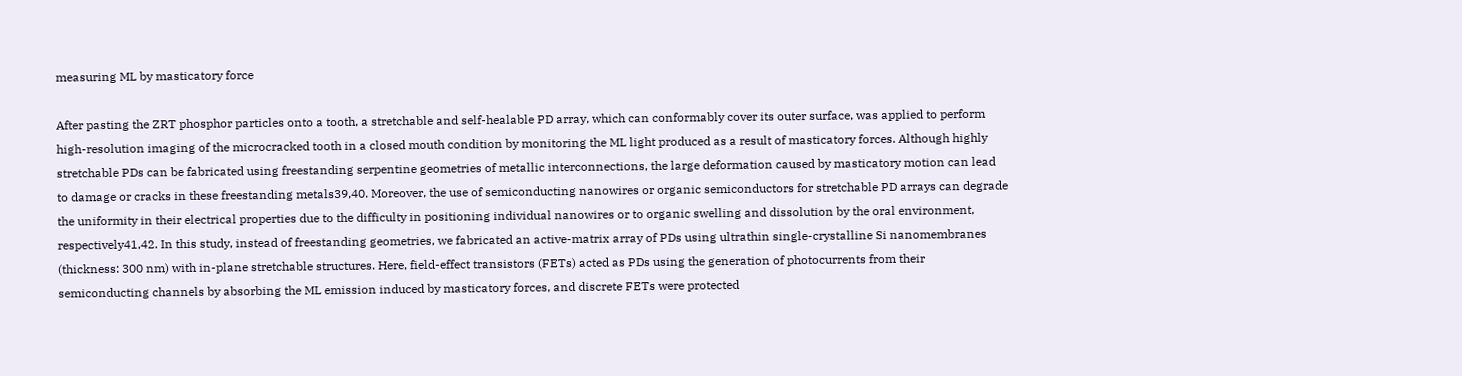measuring ML by masticatory force

After pasting the ZRT phosphor particles onto a tooth, a stretchable and self-healable PD array, which can conformably cover its outer surface, was applied to perform high-resolution imaging of the microcracked tooth in a closed mouth condition by monitoring the ML light produced as a result of masticatory forces. Although highly stretchable PDs can be fabricated using freestanding serpentine geometries of metallic interconnections, the large deformation caused by masticatory motion can lead to damage or cracks in these freestanding metals39,40. Moreover, the use of semiconducting nanowires or organic semiconductors for stretchable PD arrays can degrade the uniformity in their electrical properties due to the difficulty in positioning individual nanowires or to organic swelling and dissolution by the oral environment, respectively41,42. In this study, instead of freestanding geometries, we fabricated an active-matrix array of PDs using ultrathin single-crystalline Si nanomembranes (thickness: 300 nm) with in-plane stretchable structures. Here, field-effect transistors (FETs) acted as PDs using the generation of photocurrents from their semiconducting channels by absorbing the ML emission induced by masticatory forces, and discrete FETs were protected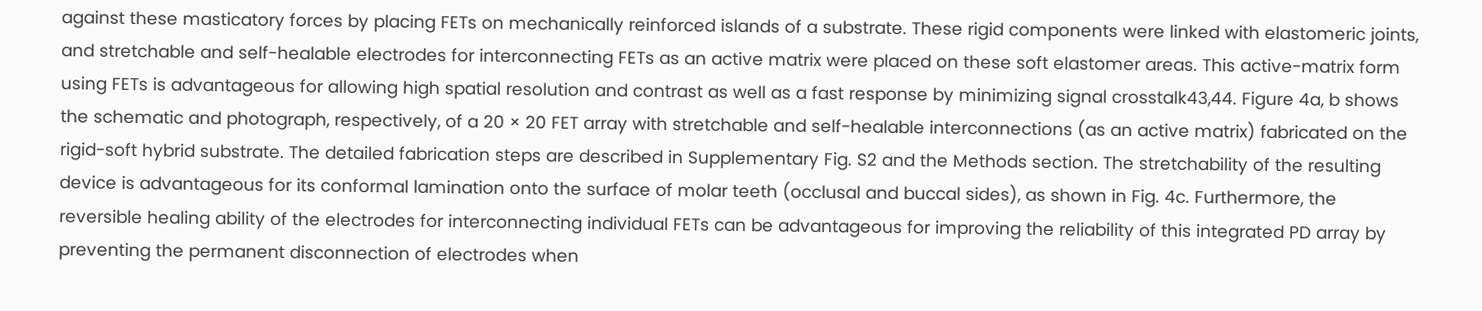against these masticatory forces by placing FETs on mechanically reinforced islands of a substrate. These rigid components were linked with elastomeric joints, and stretchable and self-healable electrodes for interconnecting FETs as an active matrix were placed on these soft elastomer areas. This active-matrix form using FETs is advantageous for allowing high spatial resolution and contrast as well as a fast response by minimizing signal crosstalk43,44. Figure 4a, b shows the schematic and photograph, respectively, of a 20 × 20 FET array with stretchable and self-healable interconnections (as an active matrix) fabricated on the rigid-soft hybrid substrate. The detailed fabrication steps are described in Supplementary Fig. S2 and the Methods section. The stretchability of the resulting device is advantageous for its conformal lamination onto the surface of molar teeth (occlusal and buccal sides), as shown in Fig. 4c. Furthermore, the reversible healing ability of the electrodes for interconnecting individual FETs can be advantageous for improving the reliability of this integrated PD array by preventing the permanent disconnection of electrodes when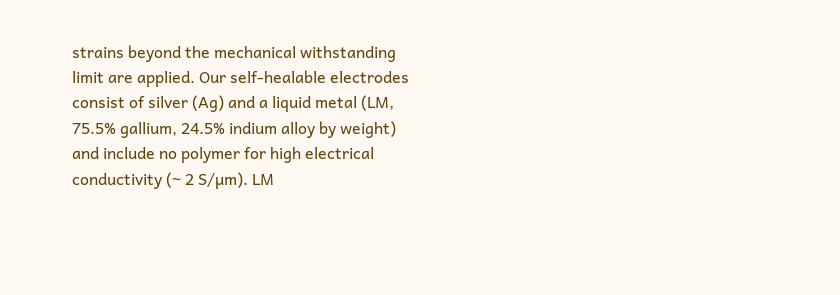strains beyond the mechanical withstanding limit are applied. Our self-healable electrodes consist of silver (Ag) and a liquid metal (LM, 75.5% gallium, 24.5% indium alloy by weight) and include no polymer for high electrical conductivity (~ 2 S/µm). LM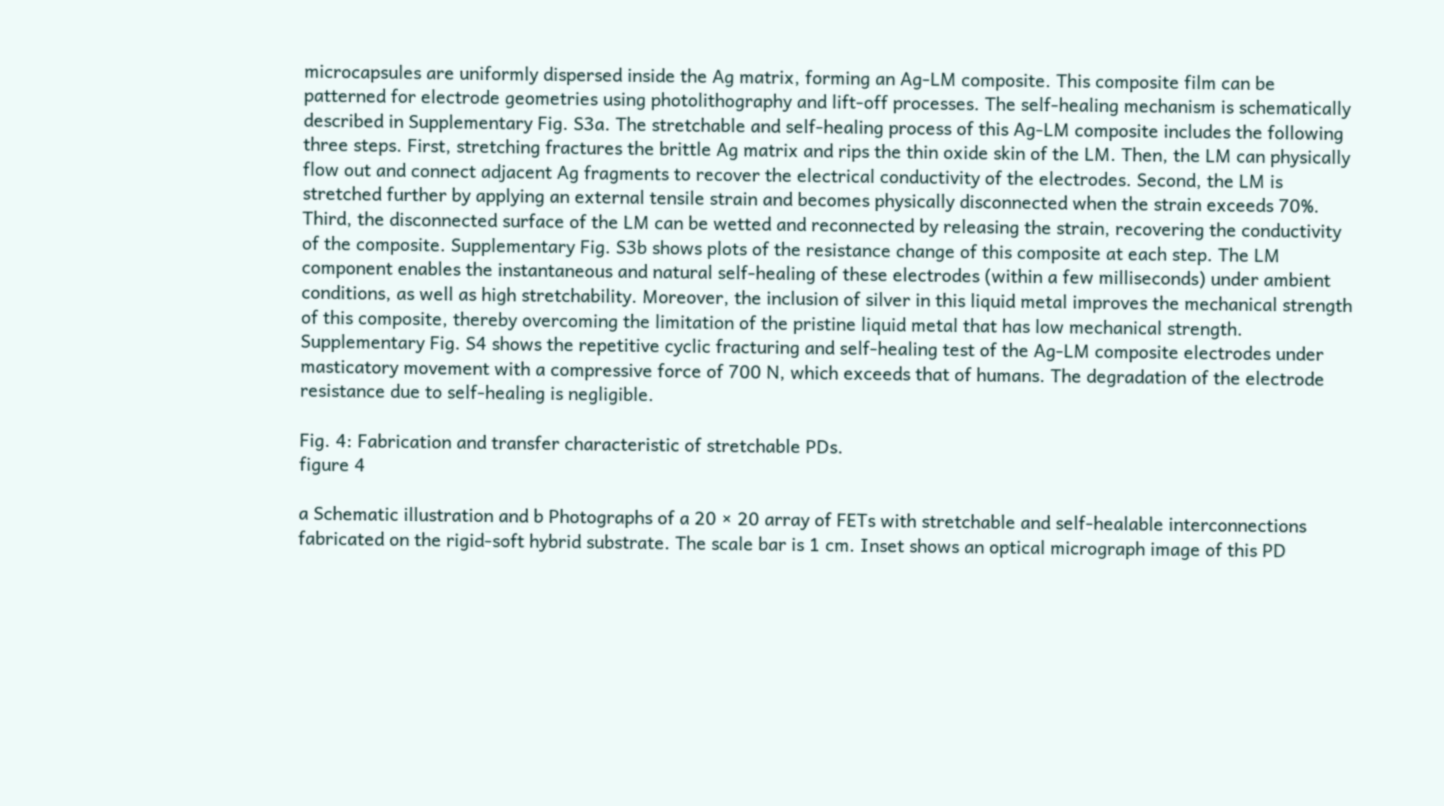microcapsules are uniformly dispersed inside the Ag matrix, forming an Ag-LM composite. This composite film can be patterned for electrode geometries using photolithography and lift-off processes. The self-healing mechanism is schematically described in Supplementary Fig. S3a. The stretchable and self-healing process of this Ag-LM composite includes the following three steps. First, stretching fractures the brittle Ag matrix and rips the thin oxide skin of the LM. Then, the LM can physically flow out and connect adjacent Ag fragments to recover the electrical conductivity of the electrodes. Second, the LM is stretched further by applying an external tensile strain and becomes physically disconnected when the strain exceeds 70%. Third, the disconnected surface of the LM can be wetted and reconnected by releasing the strain, recovering the conductivity of the composite. Supplementary Fig. S3b shows plots of the resistance change of this composite at each step. The LM component enables the instantaneous and natural self-healing of these electrodes (within a few milliseconds) under ambient conditions, as well as high stretchability. Moreover, the inclusion of silver in this liquid metal improves the mechanical strength of this composite, thereby overcoming the limitation of the pristine liquid metal that has low mechanical strength. Supplementary Fig. S4 shows the repetitive cyclic fracturing and self-healing test of the Ag-LM composite electrodes under masticatory movement with a compressive force of 700 N, which exceeds that of humans. The degradation of the electrode resistance due to self-healing is negligible.

Fig. 4: Fabrication and transfer characteristic of stretchable PDs.
figure 4

a Schematic illustration and b Photographs of a 20 × 20 array of FETs with stretchable and self-healable interconnections fabricated on the rigid-soft hybrid substrate. The scale bar is 1 cm. Inset shows an optical micrograph image of this PD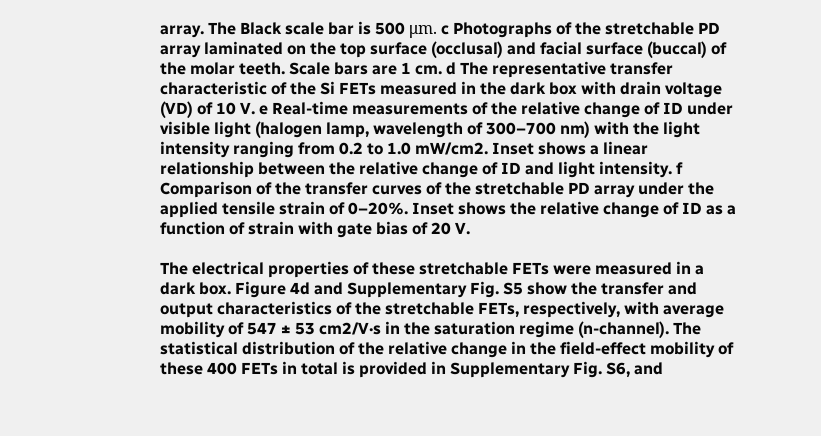array. The Black scale bar is 500 μm. c Photographs of the stretchable PD array laminated on the top surface (occlusal) and facial surface (buccal) of the molar teeth. Scale bars are 1 cm. d The representative transfer characteristic of the Si FETs measured in the dark box with drain voltage (VD) of 10 V. e Real-time measurements of the relative change of ID under visible light (halogen lamp, wavelength of 300–700 nm) with the light intensity ranging from 0.2 to 1.0 mW/cm2. Inset shows a linear relationship between the relative change of ID and light intensity. f Comparison of the transfer curves of the stretchable PD array under the applied tensile strain of 0–20%. Inset shows the relative change of ID as a function of strain with gate bias of 20 V.

The electrical properties of these stretchable FETs were measured in a dark box. Figure 4d and Supplementary Fig. S5 show the transfer and output characteristics of the stretchable FETs, respectively, with average mobility of 547 ± 53 cm2/V·s in the saturation regime (n-channel). The statistical distribution of the relative change in the field-effect mobility of these 400 FETs in total is provided in Supplementary Fig. S6, and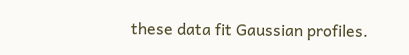these data fit Gaussian profiles.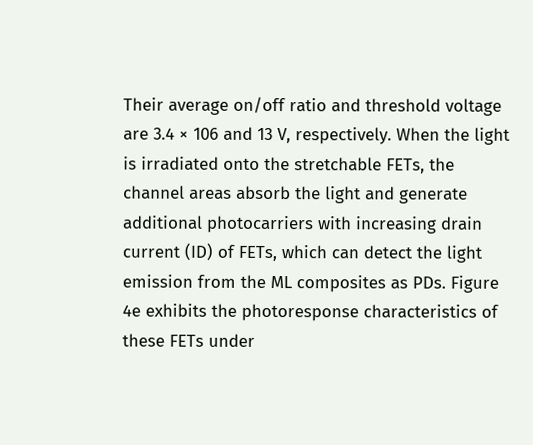Their average on/off ratio and threshold voltage are 3.4 × 106 and 13 V, respectively. When the light is irradiated onto the stretchable FETs, the channel areas absorb the light and generate additional photocarriers with increasing drain current (ID) of FETs, which can detect the light emission from the ML composites as PDs. Figure 4e exhibits the photoresponse characteristics of these FETs under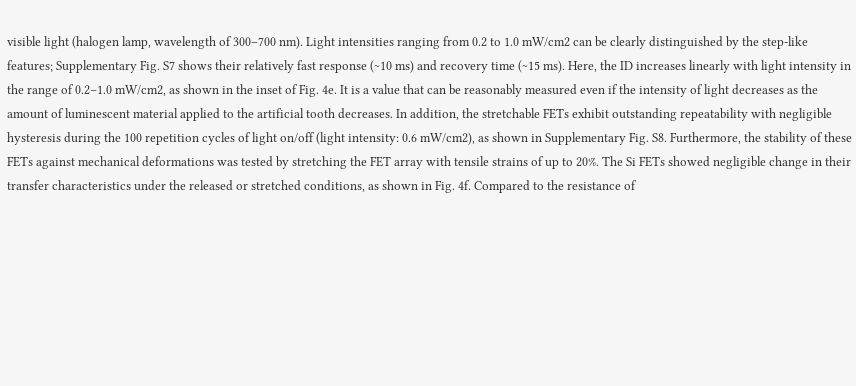visible light (halogen lamp, wavelength of 300–700 nm). Light intensities ranging from 0.2 to 1.0 mW/cm2 can be clearly distinguished by the step-like features; Supplementary Fig. S7 shows their relatively fast response (~10 ms) and recovery time (~15 ms). Here, the ID increases linearly with light intensity in the range of 0.2–1.0 mW/cm2, as shown in the inset of Fig. 4e. It is a value that can be reasonably measured even if the intensity of light decreases as the amount of luminescent material applied to the artificial tooth decreases. In addition, the stretchable FETs exhibit outstanding repeatability with negligible hysteresis during the 100 repetition cycles of light on/off (light intensity: 0.6 mW/cm2), as shown in Supplementary Fig. S8. Furthermore, the stability of these FETs against mechanical deformations was tested by stretching the FET array with tensile strains of up to 20%. The Si FETs showed negligible change in their transfer characteristics under the released or stretched conditions, as shown in Fig. 4f. Compared to the resistance of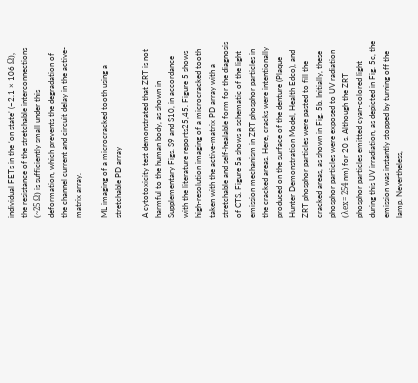individual FETs in the ‘on state’ (~2.1 × 106 Ω), the resistance of the stretchable interconnections (~25 Ω) is sufficiently small under this deformation, which prevents the degradation of the channel current and circuit delay in the active-matrix array.

ML imaging of a microcracked tooth using a stretchable PD array

A cytotoxicity test demonstrated that ZRT is not harmful to the human body, as shown in Supplementary Figs. S9 and S10, in accordance with the literature reports25,45. Figure 5 shows high-resolution imaging of a microcracked tooth taken with the active-matrix PD array with a stretchable and self-healable form for the diagnosis of CTS. Figure 5a shows a schematic of the light emission mechanism in ZRT phosphor particles in the cracked areas. Here, cracks were intentionally produced on the surface of the denture (Plaque Hunter Demonstration Model, Health Edco), and ZRT phosphor particles were pasted to fill the cracked areas, as shown in Fig. 5b. Initially, these phosphor particles were exposed to UV radiation (λex= 254 nm) for 20 s. Although the ZRT phosphor particles emitted cyan-colored light during this UV irradiation, as depicted in Fig. 5c, the emission was instantly stopped by turning off the lamp. Nevertheless,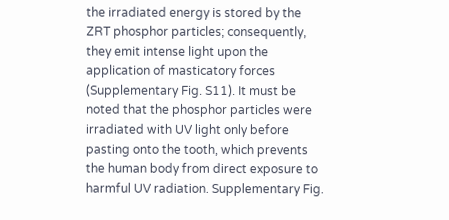the irradiated energy is stored by the ZRT phosphor particles; consequently, they emit intense light upon the application of masticatory forces (Supplementary Fig. S11). It must be noted that the phosphor particles were irradiated with UV light only before pasting onto the tooth, which prevents the human body from direct exposure to harmful UV radiation. Supplementary Fig.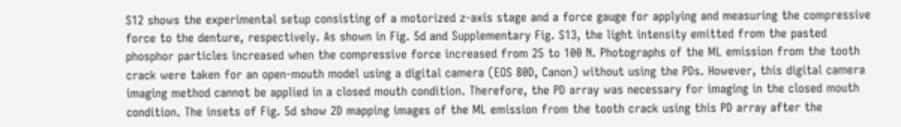S12 shows the experimental setup consisting of a motorized z-axis stage and a force gauge for applying and measuring the compressive force to the denture, respectively. As shown in Fig. 5d and Supplementary Fig. S13, the light intensity emitted from the pasted phosphor particles increased when the compressive force increased from 25 to 100 N. Photographs of the ML emission from the tooth crack were taken for an open-mouth model using a digital camera (EOS 80D, Canon) without using the PDs. However, this digital camera imaging method cannot be applied in a closed mouth condition. Therefore, the PD array was necessary for imaging in the closed mouth condition. The insets of Fig. 5d show 2D mapping images of the ML emission from the tooth crack using this PD array after the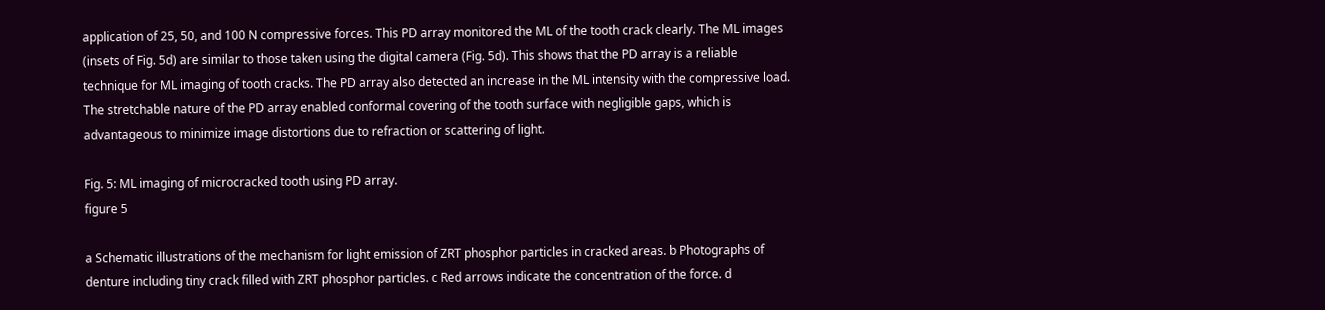application of 25, 50, and 100 N compressive forces. This PD array monitored the ML of the tooth crack clearly. The ML images (insets of Fig. 5d) are similar to those taken using the digital camera (Fig. 5d). This shows that the PD array is a reliable technique for ML imaging of tooth cracks. The PD array also detected an increase in the ML intensity with the compressive load. The stretchable nature of the PD array enabled conformal covering of the tooth surface with negligible gaps, which is advantageous to minimize image distortions due to refraction or scattering of light.

Fig. 5: ML imaging of microcracked tooth using PD array.
figure 5

a Schematic illustrations of the mechanism for light emission of ZRT phosphor particles in cracked areas. b Photographs of denture including tiny crack filled with ZRT phosphor particles. c Red arrows indicate the concentration of the force. d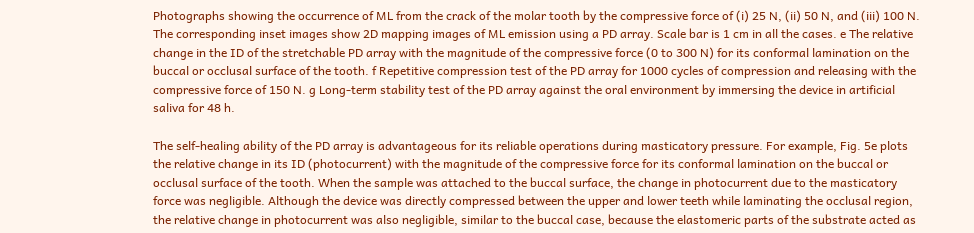Photographs showing the occurrence of ML from the crack of the molar tooth by the compressive force of (i) 25 N, (ii) 50 N, and (iii) 100 N. The corresponding inset images show 2D mapping images of ML emission using a PD array. Scale bar is 1 cm in all the cases. e The relative change in the ID of the stretchable PD array with the magnitude of the compressive force (0 to 300 N) for its conformal lamination on the buccal or occlusal surface of the tooth. f Repetitive compression test of the PD array for 1000 cycles of compression and releasing with the compressive force of 150 N. g Long-term stability test of the PD array against the oral environment by immersing the device in artificial saliva for 48 h.

The self-healing ability of the PD array is advantageous for its reliable operations during masticatory pressure. For example, Fig. 5e plots the relative change in its ID (photocurrent) with the magnitude of the compressive force for its conformal lamination on the buccal or occlusal surface of the tooth. When the sample was attached to the buccal surface, the change in photocurrent due to the masticatory force was negligible. Although the device was directly compressed between the upper and lower teeth while laminating the occlusal region, the relative change in photocurrent was also negligible, similar to the buccal case, because the elastomeric parts of the substrate acted as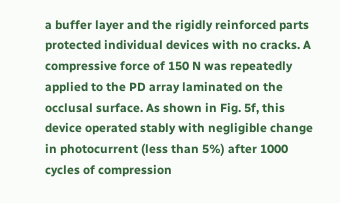a buffer layer and the rigidly reinforced parts protected individual devices with no cracks. A compressive force of 150 N was repeatedly applied to the PD array laminated on the occlusal surface. As shown in Fig. 5f, this device operated stably with negligible change in photocurrent (less than 5%) after 1000 cycles of compression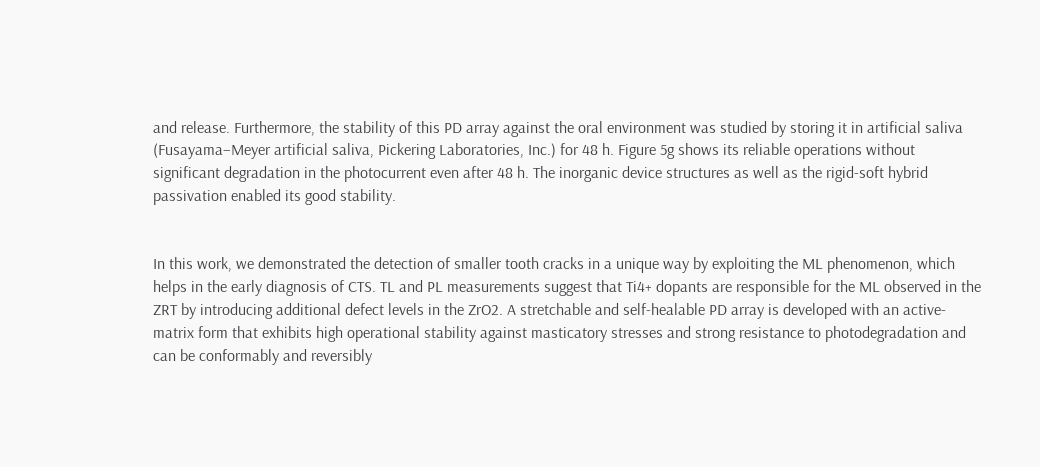and release. Furthermore, the stability of this PD array against the oral environment was studied by storing it in artificial saliva (Fusayama–Meyer artificial saliva, Pickering Laboratories, Inc.) for 48 h. Figure 5g shows its reliable operations without significant degradation in the photocurrent even after 48 h. The inorganic device structures as well as the rigid-soft hybrid passivation enabled its good stability.


In this work, we demonstrated the detection of smaller tooth cracks in a unique way by exploiting the ML phenomenon, which helps in the early diagnosis of CTS. TL and PL measurements suggest that Ti4+ dopants are responsible for the ML observed in the ZRT by introducing additional defect levels in the ZrO2. A stretchable and self-healable PD array is developed with an active-matrix form that exhibits high operational stability against masticatory stresses and strong resistance to photodegradation and can be conformably and reversibly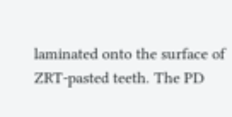laminated onto the surface of ZRT-pasted teeth. The PD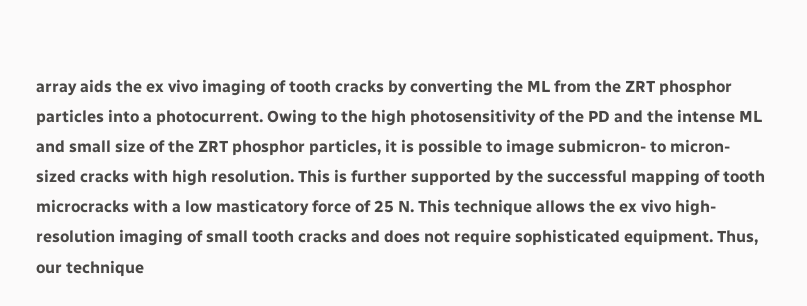array aids the ex vivo imaging of tooth cracks by converting the ML from the ZRT phosphor particles into a photocurrent. Owing to the high photosensitivity of the PD and the intense ML and small size of the ZRT phosphor particles, it is possible to image submicron- to micron-sized cracks with high resolution. This is further supported by the successful mapping of tooth microcracks with a low masticatory force of 25 N. This technique allows the ex vivo high-resolution imaging of small tooth cracks and does not require sophisticated equipment. Thus, our technique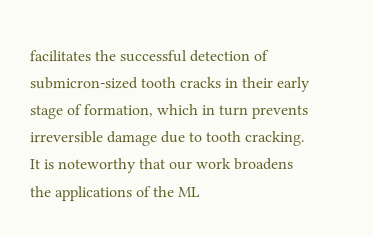facilitates the successful detection of submicron-sized tooth cracks in their early stage of formation, which in turn prevents irreversible damage due to tooth cracking. It is noteworthy that our work broadens the applications of the ML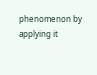phenomenon by applying it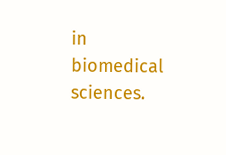in biomedical sciences.